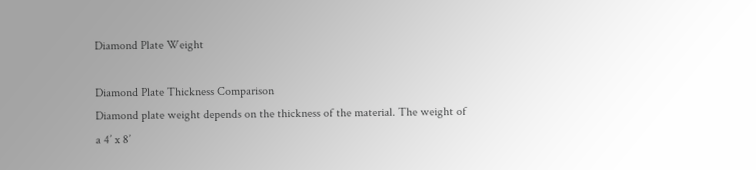Diamond Plate Weight

Diamond Plate Thickness Comparison
Diamond plate weight depends on the thickness of the material. The weight of a 4’ x 8’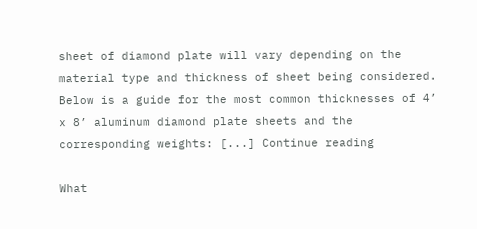sheet of diamond plate will vary depending on the material type and thickness of sheet being considered.   Below is a guide for the most common thicknesses of 4’ x 8’ aluminum diamond plate sheets and the corresponding weights: [...] Continue reading

What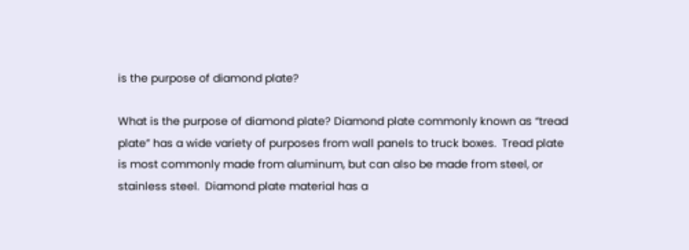is the purpose of diamond plate?

What is the purpose of diamond plate? Diamond plate commonly known as “tread plate” has a wide variety of purposes from wall panels to truck boxes.  Tread plate is most commonly made from aluminum, but can also be made from steel, or stainless steel.  Diamond plate material has a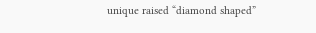unique raised “diamond shaped”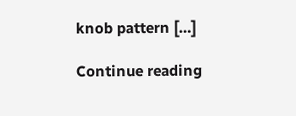knob pattern […]

Continue reading